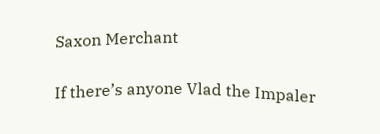Saxon Merchant

If there’s anyone Vlad the Impaler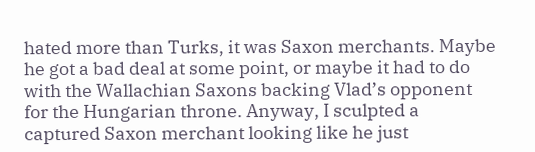hated more than Turks, it was Saxon merchants. Maybe he got a bad deal at some point, or maybe it had to do with the Wallachian Saxons backing Vlad’s opponent for the Hungarian throne. Anyway, I sculpted a captured Saxon merchant looking like he just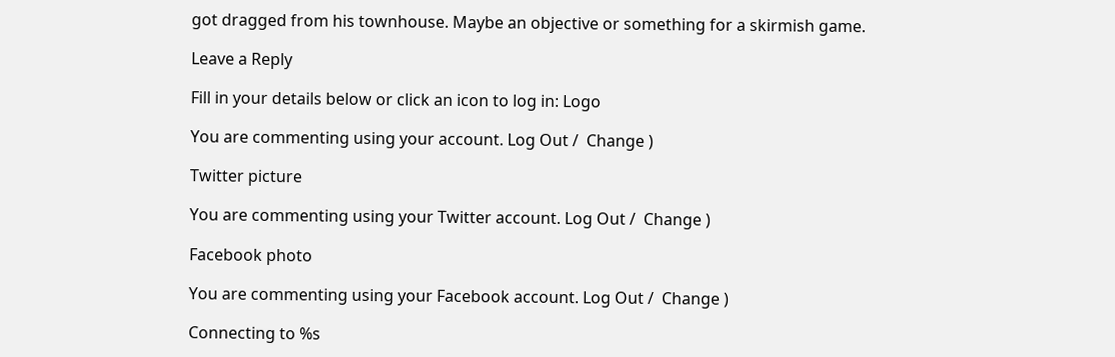got dragged from his townhouse. Maybe an objective or something for a skirmish game.

Leave a Reply

Fill in your details below or click an icon to log in: Logo

You are commenting using your account. Log Out /  Change )

Twitter picture

You are commenting using your Twitter account. Log Out /  Change )

Facebook photo

You are commenting using your Facebook account. Log Out /  Change )

Connecting to %s